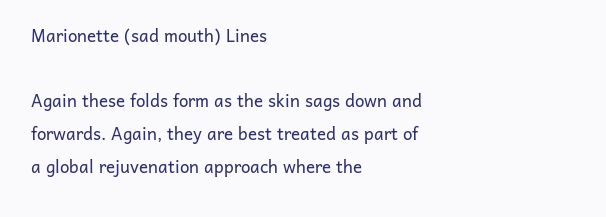Marionette (sad mouth) Lines

Again these folds form as the skin sags down and forwards. Again, they are best treated as part of a global rejuvenation approach where the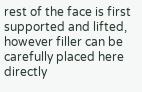rest of the face is first supported and lifted, however filler can be carefully placed here directly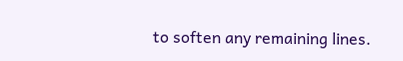to soften any remaining lines.